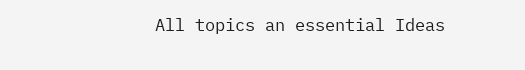All topics an essential Ideas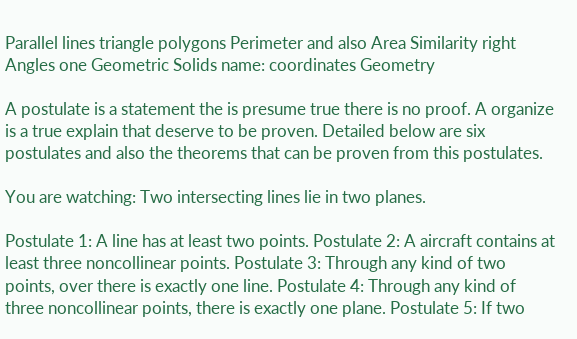Parallel lines triangle polygons Perimeter and also Area Similarity right Angles one Geometric Solids name: coordinates Geometry

A postulate is a statement the is presume true there is no proof. A organize is a true explain that deserve to be proven. Detailed below are six postulates and also the theorems that can be proven from this postulates.

You are watching: Two intersecting lines lie in two planes.

Postulate 1: A line has at least two points. Postulate 2: A aircraft contains at least three noncollinear points. Postulate 3: Through any kind of two points, over there is exactly one line. Postulate 4: Through any kind of three noncollinear points, there is exactly one plane. Postulate 5: If two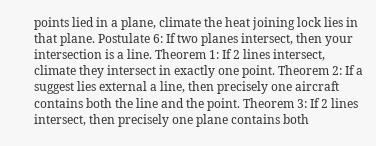points lied in a plane, climate the heat joining lock lies in that plane. Postulate 6: If two planes intersect, then your intersection is a line. Theorem 1: If 2 lines intersect, climate they intersect in exactly one point. Theorem 2: If a suggest lies external a line, then precisely one aircraft contains both the line and the point. Theorem 3: If 2 lines intersect, then precisely one plane contains both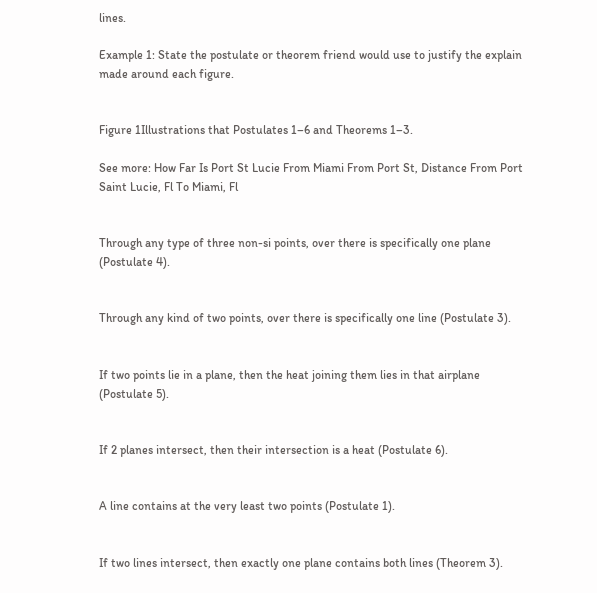lines.

Example 1: State the postulate or theorem friend would use to justify the explain made around each figure.


Figure 1Illustrations that Postulates 1–6 and Theorems 1–3.

See more: How Far Is Port St Lucie From Miami From Port St, Distance From Port Saint Lucie, Fl To Miami, Fl


Through any type of three non-si points, over there is specifically one plane (Postulate 4).


Through any kind of two points, over there is specifically one line (Postulate 3).


If two points lie in a plane, then the heat joining them lies in that airplane (Postulate 5).


If 2 planes intersect, then their intersection is a heat (Postulate 6).


A line contains at the very least two points (Postulate 1).


If two lines intersect, then exactly one plane contains both lines (Theorem 3).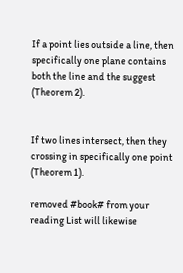If a point lies outside a line, then specifically one plane contains both the line and the suggest (Theorem 2).


If two lines intersect, then they crossing in specifically one point (Theorem 1).

removed #book# from your reading List will likewise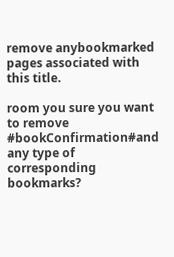remove anybookmarked pages associated with this title.

room you sure you want to remove #bookConfirmation#and any type of corresponding bookmarks?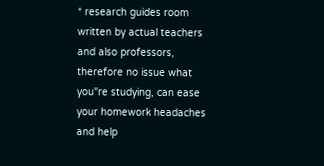* research guides room written by actual teachers and also professors, therefore no issue what you"re studying, can ease your homework headaches and help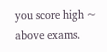you score high ~ above exams.